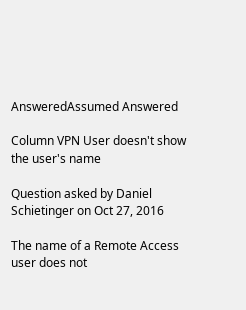AnsweredAssumed Answered

Column VPN User doesn't show the user's name

Question asked by Daniel Schietinger on Oct 27, 2016

The name of a Remote Access user does not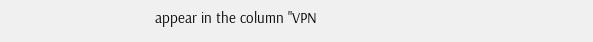appear in the column "VPN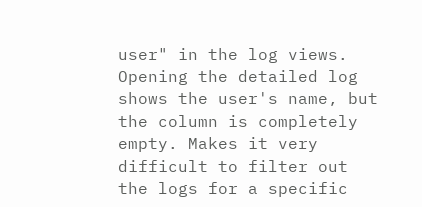user" in the log views. Opening the detailed log shows the user's name, but the column is completely empty. Makes it very difficult to filter out the logs for a specific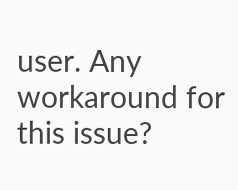user. Any workaround for this issue?